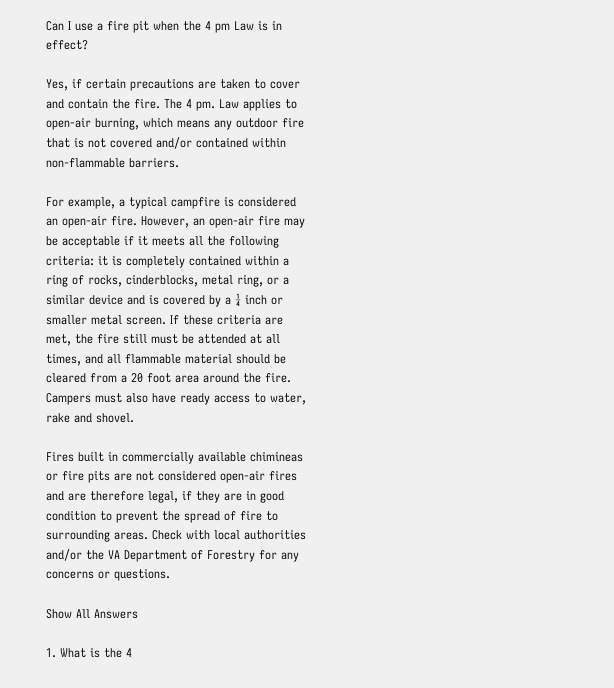Can I use a fire pit when the 4 pm Law is in effect?

Yes, if certain precautions are taken to cover and contain the fire. The 4 pm. Law applies to open-air burning, which means any outdoor fire that is not covered and/or contained within non-flammable barriers.

For example, a typical campfire is considered an open-air fire. However, an open-air fire may be acceptable if it meets all the following criteria: it is completely contained within a ring of rocks, cinderblocks, metal ring, or a similar device and is covered by a ¼ inch or smaller metal screen. If these criteria are met, the fire still must be attended at all times, and all flammable material should be cleared from a 20 foot area around the fire. Campers must also have ready access to water, rake and shovel.

Fires built in commercially available chimineas or fire pits are not considered open-air fires and are therefore legal, if they are in good condition to prevent the spread of fire to surrounding areas. Check with local authorities and/or the VA Department of Forestry for any concerns or questions.

Show All Answers

1. What is the 4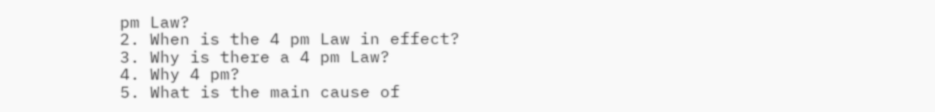pm Law?
2. When is the 4 pm Law in effect?
3. Why is there a 4 pm Law?
4. Why 4 pm?
5. What is the main cause of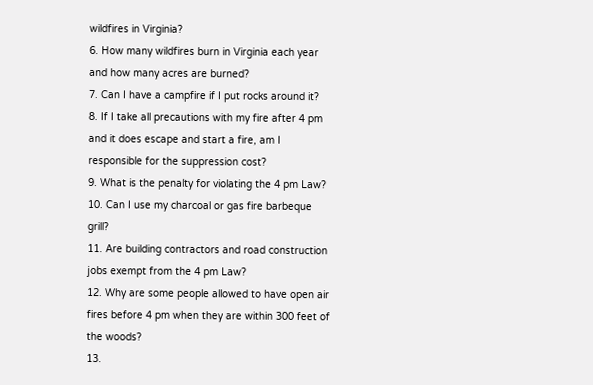wildfires in Virginia?
6. How many wildfires burn in Virginia each year and how many acres are burned?
7. Can I have a campfire if I put rocks around it?
8. If I take all precautions with my fire after 4 pm and it does escape and start a fire, am I responsible for the suppression cost?
9. What is the penalty for violating the 4 pm Law?
10. Can I use my charcoal or gas fire barbeque grill?
11. Are building contractors and road construction jobs exempt from the 4 pm Law?
12. Why are some people allowed to have open air fires before 4 pm when they are within 300 feet of the woods?
13.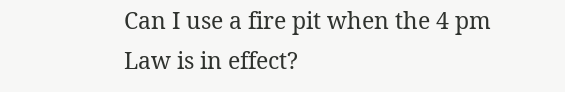Can I use a fire pit when the 4 pm Law is in effect?